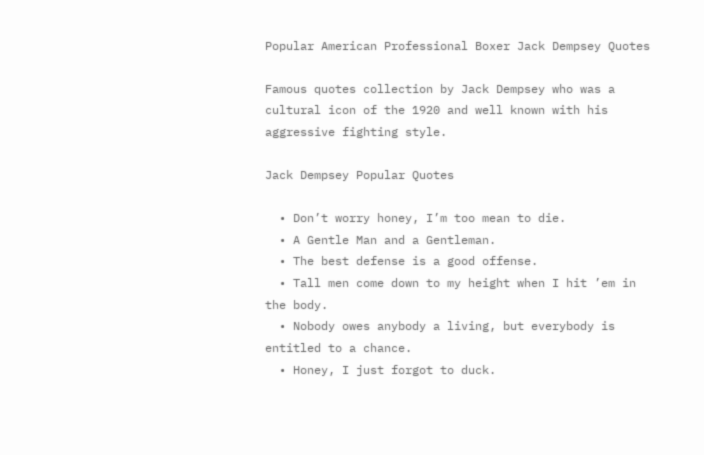Popular American Professional Boxer Jack Dempsey Quotes

Famous quotes collection by Jack Dempsey who was a cultural icon of the 1920 and well known with his aggressive fighting style.

Jack Dempsey Popular Quotes

  • Don’t worry honey, I’m too mean to die.
  • A Gentle Man and a Gentleman.
  • The best defense is a good offense.
  • Tall men come down to my height when I hit ’em in the body.
  • Nobody owes anybody a living, but everybody is entitled to a chance.
  • Honey, I just forgot to duck.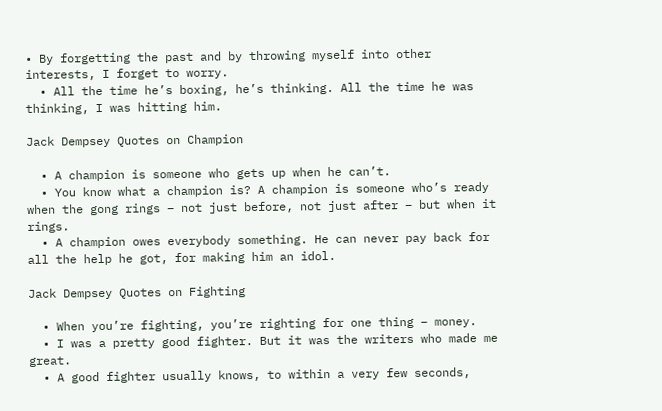• By forgetting the past and by throwing myself into other interests, I forget to worry.
  • All the time he’s boxing, he’s thinking. All the time he was thinking, I was hitting him.

Jack Dempsey Quotes on Champion

  • A champion is someone who gets up when he can’t.
  • You know what a champion is? A champion is someone who’s ready when the gong rings – not just before, not just after – but when it rings.
  • A champion owes everybody something. He can never pay back for all the help he got, for making him an idol.

Jack Dempsey Quotes on Fighting

  • When you’re fighting, you’re righting for one thing – money.
  • I was a pretty good fighter. But it was the writers who made me great.
  • A good fighter usually knows, to within a very few seconds,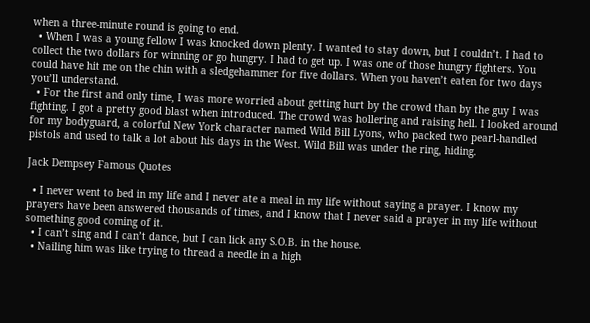when a three-minute round is going to end.
  • When I was a young fellow I was knocked down plenty. I wanted to stay down, but I couldn’t. I had to collect the two dollars for winning or go hungry. I had to get up. I was one of those hungry fighters. You could have hit me on the chin with a sledgehammer for five dollars. When you haven’t eaten for two days you’ll understand.
  • For the first and only time, I was more worried about getting hurt by the crowd than by the guy I was fighting. I got a pretty good blast when introduced. The crowd was hollering and raising hell. I looked around for my bodyguard, a colorful New York character named Wild Bill Lyons, who packed two pearl-handled pistols and used to talk a lot about his days in the West. Wild Bill was under the ring, hiding.

Jack Dempsey Famous Quotes

  • I never went to bed in my life and I never ate a meal in my life without saying a prayer. I know my prayers have been answered thousands of times, and I know that I never said a prayer in my life without something good coming of it.
  • I can’t sing and I can’t dance, but I can lick any S.O.B. in the house.
  • Nailing him was like trying to thread a needle in a high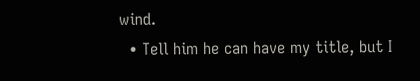wind.
  • Tell him he can have my title, but I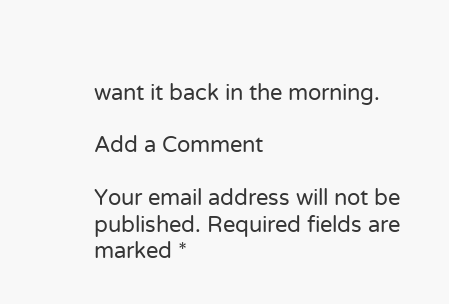want it back in the morning.

Add a Comment

Your email address will not be published. Required fields are marked *